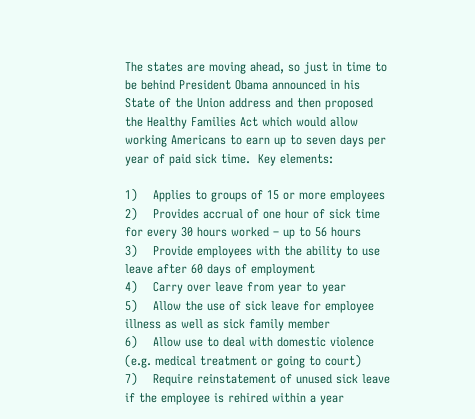The states are moving ahead, so just in time to be behind President Obama announced in his State of the Union address and then proposed the Healthy Families Act which would allow working Americans to earn up to seven days per year of paid sick time.  Key elements:

1)    Applies to groups of 15 or more employees
2)    Provides accrual of one hour of sick time for every 30 hours worked – up to 56 hours
3)    Provide employees with the ability to use leave after 60 days of employment
4)    Carry over leave from year to year
5)    Allow the use of sick leave for employee illness as well as sick family member
6)    Allow use to deal with domestic violence (e.g. medical treatment or going to court)
7)    Require reinstatement of unused sick leave if the employee is rehired within a year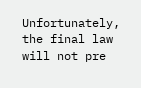Unfortunately, the final law will not pre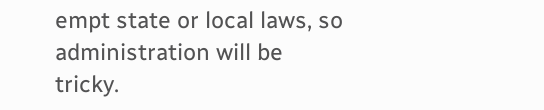empt state or local laws, so administration will be tricky.